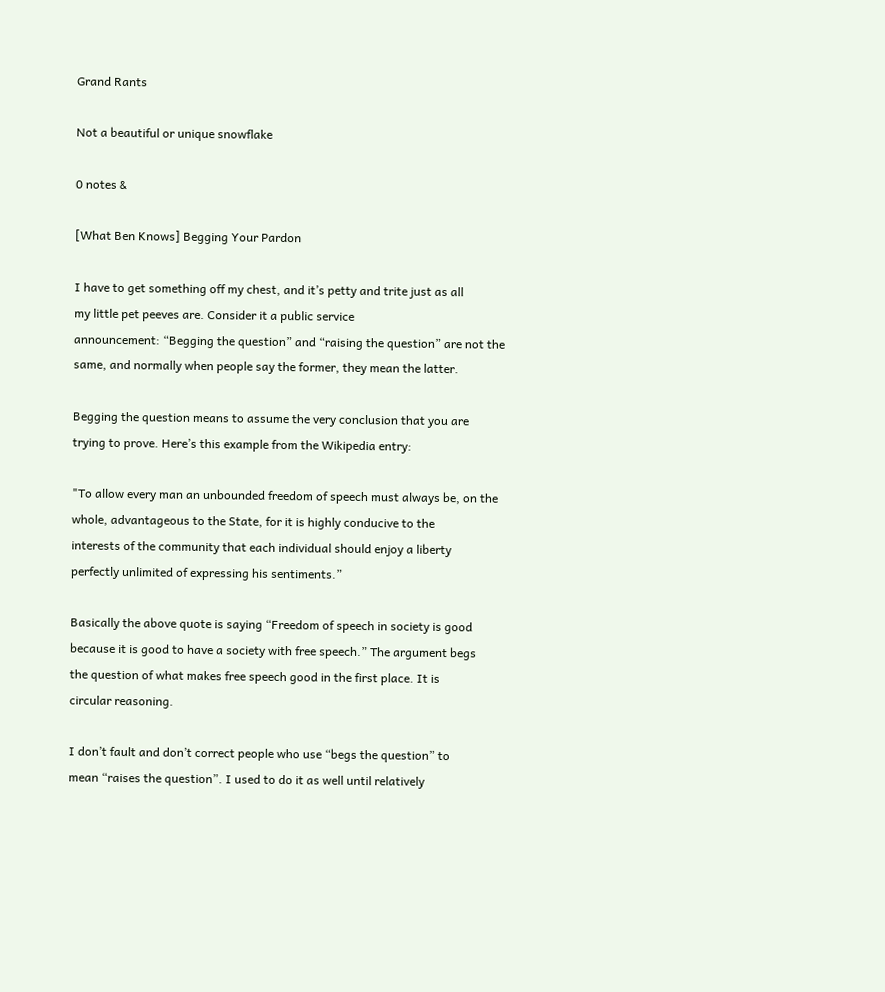Grand Rants

Not a beautiful or unique snowflake

0 notes &

[What Ben Knows] Begging Your Pardon

I have to get something off my chest, and it’s petty and trite just as all
my little pet peeves are. Consider it a public service
announcement: “Begging the question” and “raising the question” are not the
same, and normally when people say the former, they mean the latter.

Begging the question means to assume the very conclusion that you are
trying to prove. Here’s this example from the Wikipedia entry:

"To allow every man an unbounded freedom of speech must always be, on the
whole, advantageous to the State, for it is highly conducive to the
interests of the community that each individual should enjoy a liberty
perfectly unlimited of expressing his sentiments.”

Basically the above quote is saying “Freedom of speech in society is good
because it is good to have a society with free speech.” The argument begs
the question of what makes free speech good in the first place. It is
circular reasoning.

I don’t fault and don’t correct people who use “begs the question” to
mean “raises the question”. I used to do it as well until relatively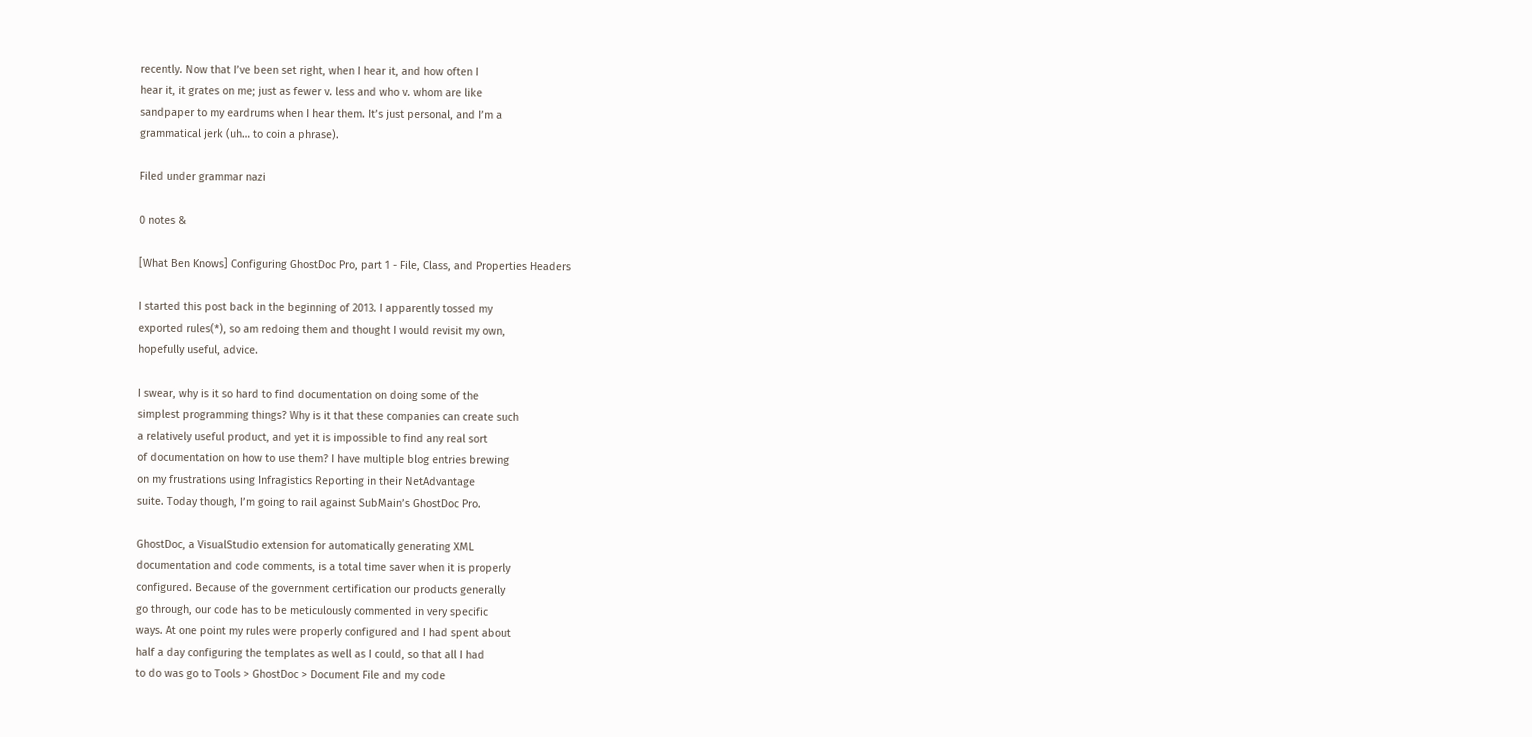recently. Now that I’ve been set right, when I hear it, and how often I
hear it, it grates on me; just as fewer v. less and who v. whom are like
sandpaper to my eardrums when I hear them. It’s just personal, and I’m a
grammatical jerk (uh… to coin a phrase).

Filed under grammar nazi

0 notes &

[What Ben Knows] Configuring GhostDoc Pro, part 1 - File, Class, and Properties Headers

I started this post back in the beginning of 2013. I apparently tossed my
exported rules(*), so am redoing them and thought I would revisit my own,
hopefully useful, advice.

I swear, why is it so hard to find documentation on doing some of the
simplest programming things? Why is it that these companies can create such
a relatively useful product, and yet it is impossible to find any real sort
of documentation on how to use them? I have multiple blog entries brewing
on my frustrations using Infragistics Reporting in their NetAdvantage
suite. Today though, I’m going to rail against SubMain’s GhostDoc Pro.

GhostDoc, a VisualStudio extension for automatically generating XML
documentation and code comments, is a total time saver when it is properly
configured. Because of the government certification our products generally
go through, our code has to be meticulously commented in very specific
ways. At one point my rules were properly configured and I had spent about
half a day configuring the templates as well as I could, so that all I had
to do was go to Tools > GhostDoc > Document File and my code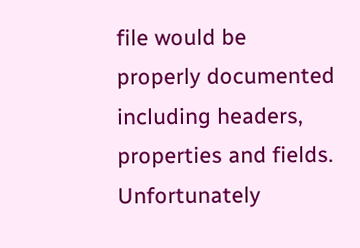file would be
properly documented including headers, properties and fields. Unfortunately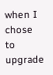when I chose to upgrade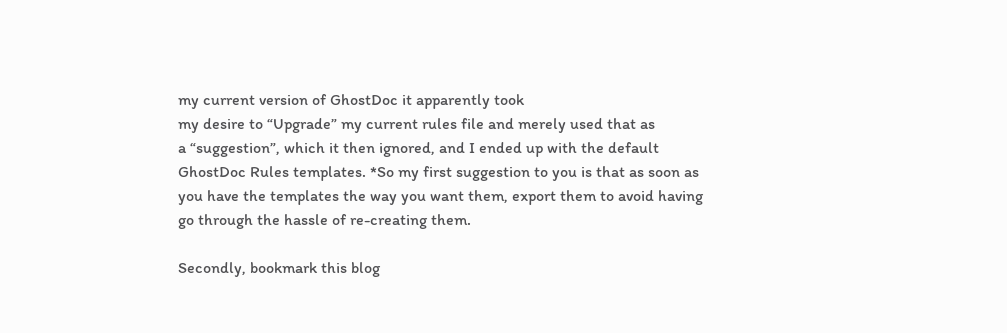my current version of GhostDoc it apparently took
my desire to “Upgrade” my current rules file and merely used that as
a “suggestion”, which it then ignored, and I ended up with the default
GhostDoc Rules templates. *So my first suggestion to you is that as soon as
you have the templates the way you want them, export them to avoid having
go through the hassle of re-creating them.

Secondly, bookmark this blog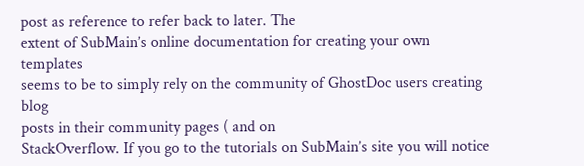post as reference to refer back to later. The
extent of SubMain’s online documentation for creating your own templates
seems to be to simply rely on the community of GhostDoc users creating blog
posts in their community pages ( and on
StackOverflow. If you go to the tutorials on SubMain’s site you will notice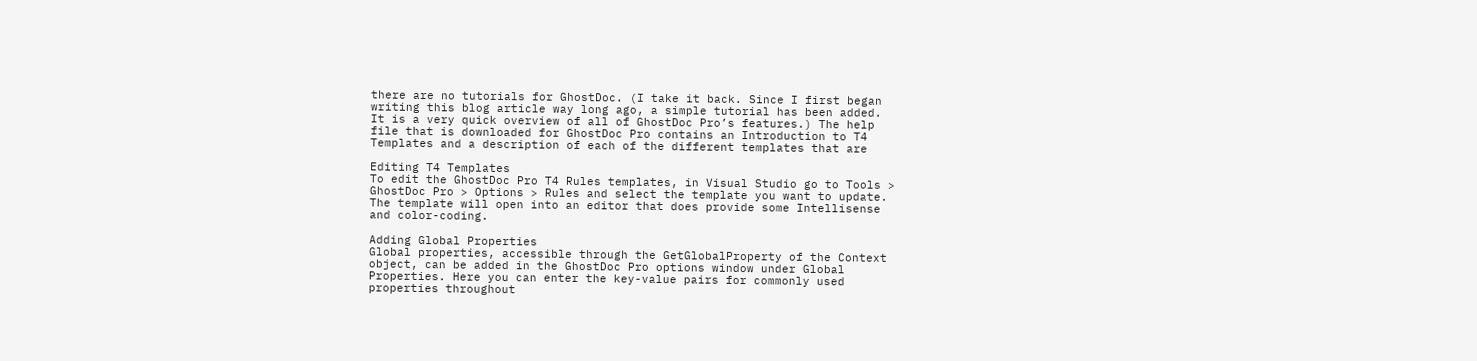there are no tutorials for GhostDoc. (I take it back. Since I first began
writing this blog article way long ago, a simple tutorial has been added.
It is a very quick overview of all of GhostDoc Pro’s features.) The help
file that is downloaded for GhostDoc Pro contains an Introduction to T4
Templates and a description of each of the different templates that are

Editing T4 Templates
To edit the GhostDoc Pro T4 Rules templates, in Visual Studio go to Tools >
GhostDoc Pro > Options > Rules and select the template you want to update.
The template will open into an editor that does provide some Intellisense
and color-coding.

Adding Global Properties
Global properties, accessible through the GetGlobalProperty of the Context
object, can be added in the GhostDoc Pro options window under Global
Properties. Here you can enter the key-value pairs for commonly used
properties throughout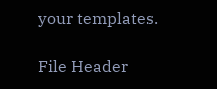your templates.

File Header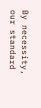By necessity, our standard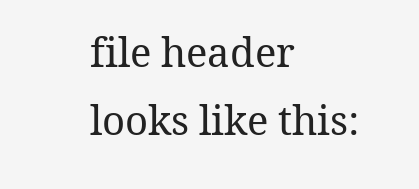file header looks like this: